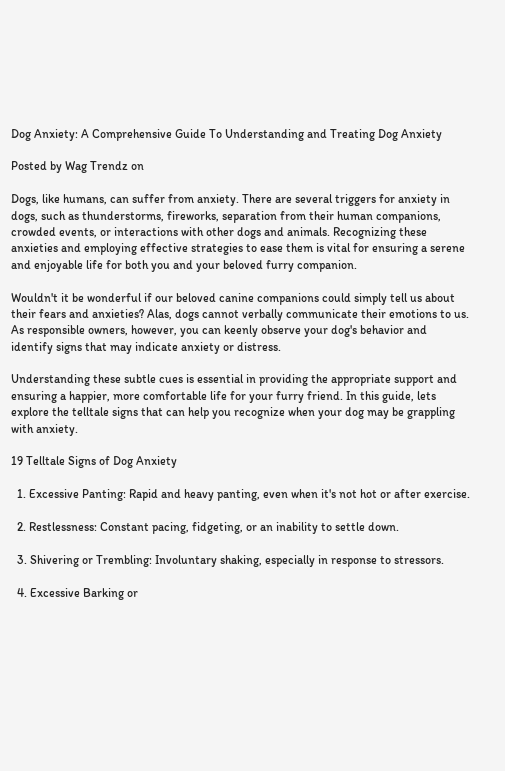Dog Anxiety: A Comprehensive Guide To Understanding and Treating Dog Anxiety

Posted by Wag Trendz on

Dogs, like humans, can suffer from anxiety. There are several triggers for anxiety in dogs, such as thunderstorms, fireworks, separation from their human companions, crowded events, or interactions with other dogs and animals. Recognizing these anxieties and employing effective strategies to ease them is vital for ensuring a serene and enjoyable life for both you and your beloved furry companion.

Wouldn't it be wonderful if our beloved canine companions could simply tell us about their fears and anxieties? Alas, dogs cannot verbally communicate their emotions to us. As responsible owners, however, you can keenly observe your dog's behavior and identify signs that may indicate anxiety or distress.

Understanding these subtle cues is essential in providing the appropriate support and ensuring a happier, more comfortable life for your furry friend. In this guide, lets explore the telltale signs that can help you recognize when your dog may be grappling with anxiety.

19 Telltale Signs of Dog Anxiety

  1. Excessive Panting: Rapid and heavy panting, even when it's not hot or after exercise.

  2. Restlessness: Constant pacing, fidgeting, or an inability to settle down.

  3. Shivering or Trembling: Involuntary shaking, especially in response to stressors.

  4. Excessive Barking or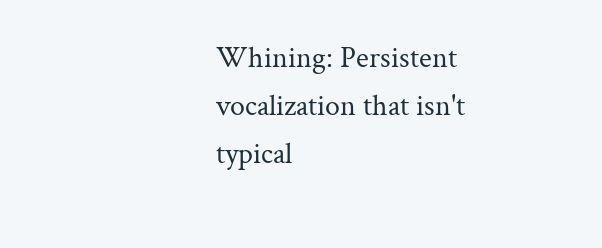Whining: Persistent vocalization that isn't typical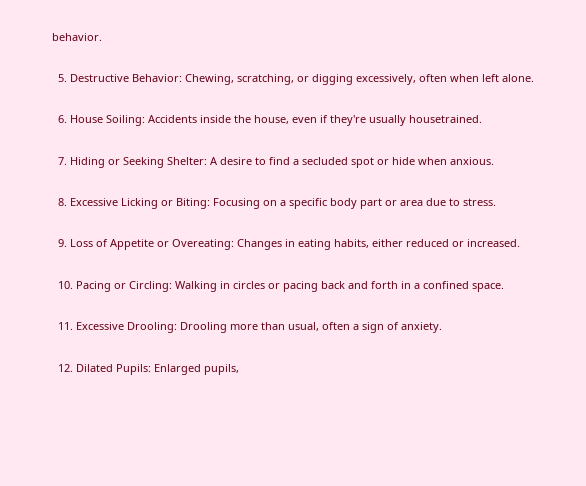behavior.

  5. Destructive Behavior: Chewing, scratching, or digging excessively, often when left alone.

  6. House Soiling: Accidents inside the house, even if they're usually housetrained.

  7. Hiding or Seeking Shelter: A desire to find a secluded spot or hide when anxious.

  8. Excessive Licking or Biting: Focusing on a specific body part or area due to stress.

  9. Loss of Appetite or Overeating: Changes in eating habits, either reduced or increased.

  10. Pacing or Circling: Walking in circles or pacing back and forth in a confined space.

  11. Excessive Drooling: Drooling more than usual, often a sign of anxiety.

  12. Dilated Pupils: Enlarged pupils,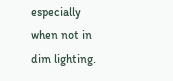especially when not in dim lighting.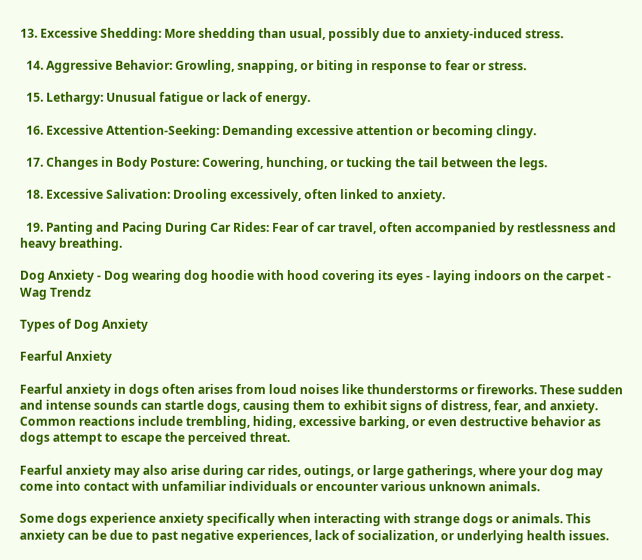13. Excessive Shedding: More shedding than usual, possibly due to anxiety-induced stress.

  14. Aggressive Behavior: Growling, snapping, or biting in response to fear or stress.

  15. Lethargy: Unusual fatigue or lack of energy.

  16. Excessive Attention-Seeking: Demanding excessive attention or becoming clingy.

  17. Changes in Body Posture: Cowering, hunching, or tucking the tail between the legs.

  18. Excessive Salivation: Drooling excessively, often linked to anxiety.

  19. Panting and Pacing During Car Rides: Fear of car travel, often accompanied by restlessness and heavy breathing.

Dog Anxiety - Dog wearing dog hoodie with hood covering its eyes - laying indoors on the carpet - Wag Trendz

Types of Dog Anxiety

Fearful Anxiety

Fearful anxiety in dogs often arises from loud noises like thunderstorms or fireworks. These sudden and intense sounds can startle dogs, causing them to exhibit signs of distress, fear, and anxiety. Common reactions include trembling, hiding, excessive barking, or even destructive behavior as dogs attempt to escape the perceived threat.

Fearful anxiety may also arise during car rides, outings, or large gatherings, where your dog may come into contact with unfamiliar individuals or encounter various unknown animals.

Some dogs experience anxiety specifically when interacting with strange dogs or animals. This anxiety can be due to past negative experiences, lack of socialization, or underlying health issues.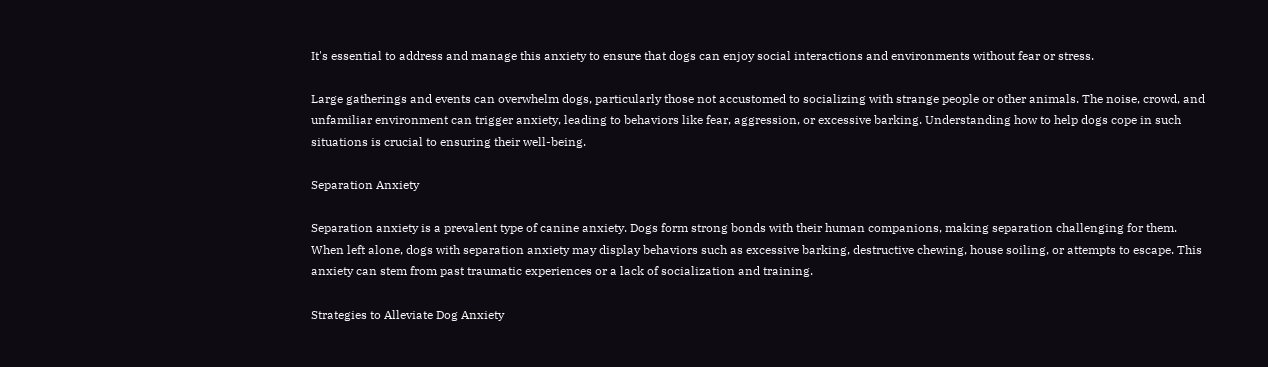It's essential to address and manage this anxiety to ensure that dogs can enjoy social interactions and environments without fear or stress.

Large gatherings and events can overwhelm dogs, particularly those not accustomed to socializing with strange people or other animals. The noise, crowd, and unfamiliar environment can trigger anxiety, leading to behaviors like fear, aggression, or excessive barking. Understanding how to help dogs cope in such situations is crucial to ensuring their well-being.

Separation Anxiety

Separation anxiety is a prevalent type of canine anxiety. Dogs form strong bonds with their human companions, making separation challenging for them. When left alone, dogs with separation anxiety may display behaviors such as excessive barking, destructive chewing, house soiling, or attempts to escape. This anxiety can stem from past traumatic experiences or a lack of socialization and training.

Strategies to Alleviate Dog Anxiety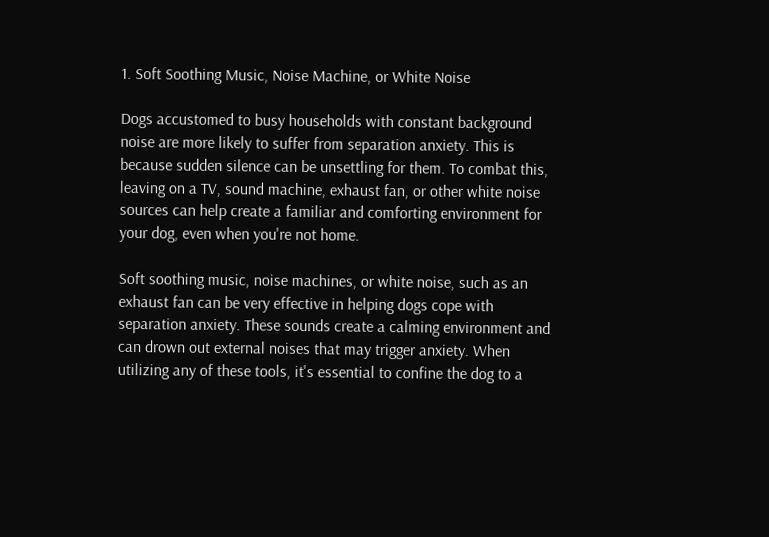1. Soft Soothing Music, Noise Machine, or White Noise

Dogs accustomed to busy households with constant background noise are more likely to suffer from separation anxiety. This is because sudden silence can be unsettling for them. To combat this, leaving on a TV, sound machine, exhaust fan, or other white noise sources can help create a familiar and comforting environment for your dog, even when you're not home.

Soft soothing music, noise machines, or white noise, such as an exhaust fan can be very effective in helping dogs cope with separation anxiety. These sounds create a calming environment and can drown out external noises that may trigger anxiety. When utilizing any of these tools, it's essential to confine the dog to a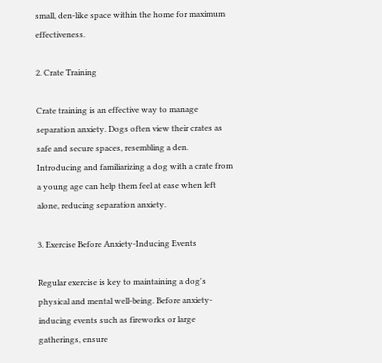small, den-like space within the home for maximum effectiveness.

2. Crate Training

Crate training is an effective way to manage separation anxiety. Dogs often view their crates as safe and secure spaces, resembling a den. Introducing and familiarizing a dog with a crate from a young age can help them feel at ease when left alone, reducing separation anxiety.

3. Exercise Before Anxiety-Inducing Events

Regular exercise is key to maintaining a dog's physical and mental well-being. Before anxiety-inducing events such as fireworks or large gatherings, ensure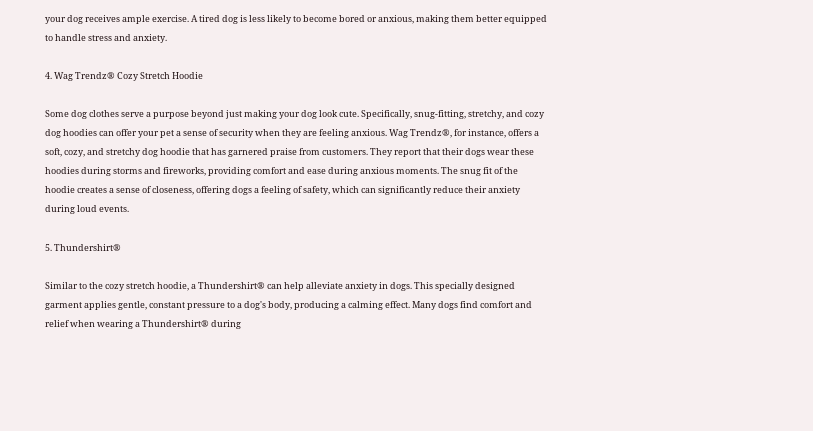your dog receives ample exercise. A tired dog is less likely to become bored or anxious, making them better equipped to handle stress and anxiety.

4. Wag Trendz® Cozy Stretch Hoodie

Some dog clothes serve a purpose beyond just making your dog look cute. Specifically, snug-fitting, stretchy, and cozy dog hoodies can offer your pet a sense of security when they are feeling anxious. Wag Trendz®, for instance, offers a soft, cozy, and stretchy dog hoodie that has garnered praise from customers. They report that their dogs wear these hoodies during storms and fireworks, providing comfort and ease during anxious moments. The snug fit of the hoodie creates a sense of closeness, offering dogs a feeling of safety, which can significantly reduce their anxiety during loud events.

5. Thundershirt®

Similar to the cozy stretch hoodie, a Thundershirt® can help alleviate anxiety in dogs. This specially designed garment applies gentle, constant pressure to a dog's body, producing a calming effect. Many dogs find comfort and relief when wearing a Thundershirt® during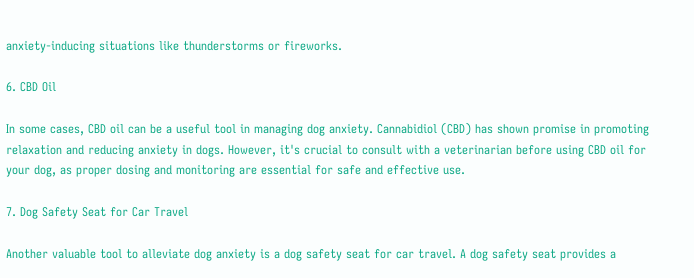anxiety-inducing situations like thunderstorms or fireworks.

6. CBD Oil

In some cases, CBD oil can be a useful tool in managing dog anxiety. Cannabidiol (CBD) has shown promise in promoting relaxation and reducing anxiety in dogs. However, it's crucial to consult with a veterinarian before using CBD oil for your dog, as proper dosing and monitoring are essential for safe and effective use.

7. Dog Safety Seat for Car Travel

Another valuable tool to alleviate dog anxiety is a dog safety seat for car travel. A dog safety seat provides a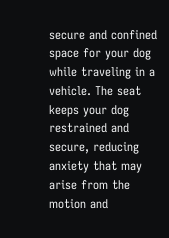secure and confined space for your dog while traveling in a vehicle. The seat keeps your dog restrained and secure, reducing anxiety that may arise from the motion and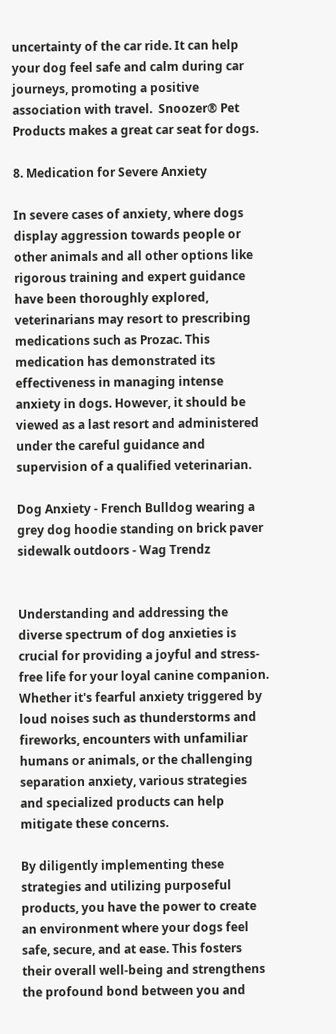uncertainty of the car ride. It can help your dog feel safe and calm during car journeys, promoting a positive association with travel.  Snoozer® Pet Products makes a great car seat for dogs.

8. Medication for Severe Anxiety

In severe cases of anxiety, where dogs display aggression towards people or other animals and all other options like rigorous training and expert guidance have been thoroughly explored, veterinarians may resort to prescribing medications such as Prozac. This medication has demonstrated its effectiveness in managing intense anxiety in dogs. However, it should be viewed as a last resort and administered under the careful guidance and supervision of a qualified veterinarian.

Dog Anxiety - French Bulldog wearing a grey dog hoodie standing on brick paver sidewalk outdoors - Wag Trendz


Understanding and addressing the diverse spectrum of dog anxieties is crucial for providing a joyful and stress-free life for your loyal canine companion. Whether it's fearful anxiety triggered by loud noises such as thunderstorms and fireworks, encounters with unfamiliar humans or animals, or the challenging separation anxiety, various strategies and specialized products can help mitigate these concerns.

By diligently implementing these strategies and utilizing purposeful products, you have the power to create an environment where your dogs feel safe, secure, and at ease. This fosters their overall well-being and strengthens the profound bond between you and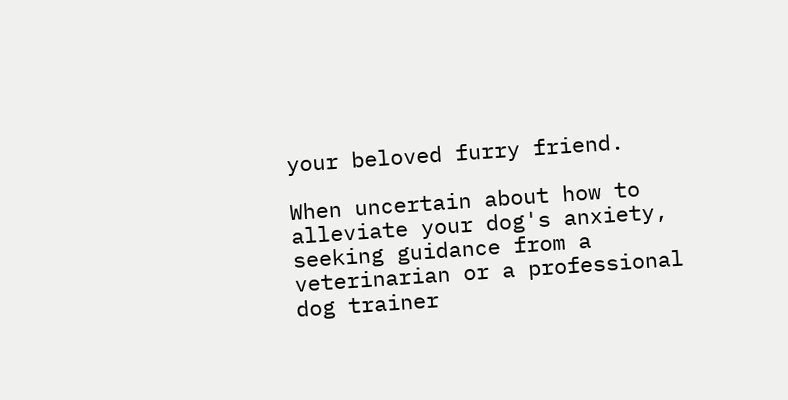your beloved furry friend.

When uncertain about how to alleviate your dog's anxiety, seeking guidance from a veterinarian or a professional dog trainer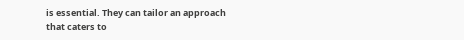is essential. They can tailor an approach that caters to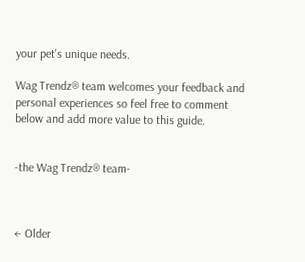your pet's unique needs.

Wag Trendz® team welcomes your feedback and personal experiences so feel free to comment below and add more value to this guide.


-the Wag Trendz® team-



← Older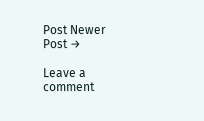Post Newer Post →

Leave a comment